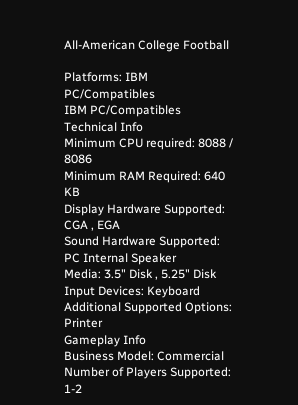All-American College Football

Platforms: IBM PC/Compatibles
IBM PC/Compatibles
Technical Info
Minimum CPU required: 8088 / 8086
Minimum RAM Required: 640 KB
Display Hardware Supported: CGA , EGA
Sound Hardware Supported: PC Internal Speaker
Media: 3.5" Disk , 5.25" Disk
Input Devices: Keyboard
Additional Supported Options: Printer
Gameplay Info
Business Model: Commercial
Number of Players Supported: 1-2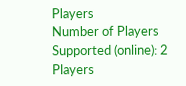Players
Number of Players Supported (online): 2 Players